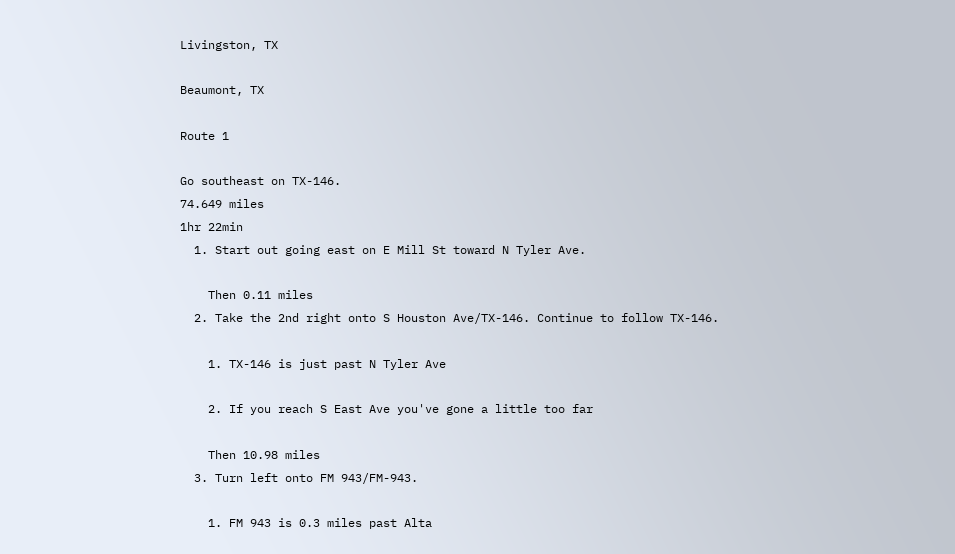Livingston, TX

Beaumont, TX

Route 1

Go southeast on TX-146.
74.649 miles
1hr 22min
  1. Start out going east on E Mill St toward N Tyler Ave.

    Then 0.11 miles
  2. Take the 2nd right onto S Houston Ave/TX-146. Continue to follow TX-146.

    1. TX-146 is just past N Tyler Ave

    2. If you reach S East Ave you've gone a little too far

    Then 10.98 miles
  3. Turn left onto FM 943/FM-943.

    1. FM 943 is 0.3 miles past Alta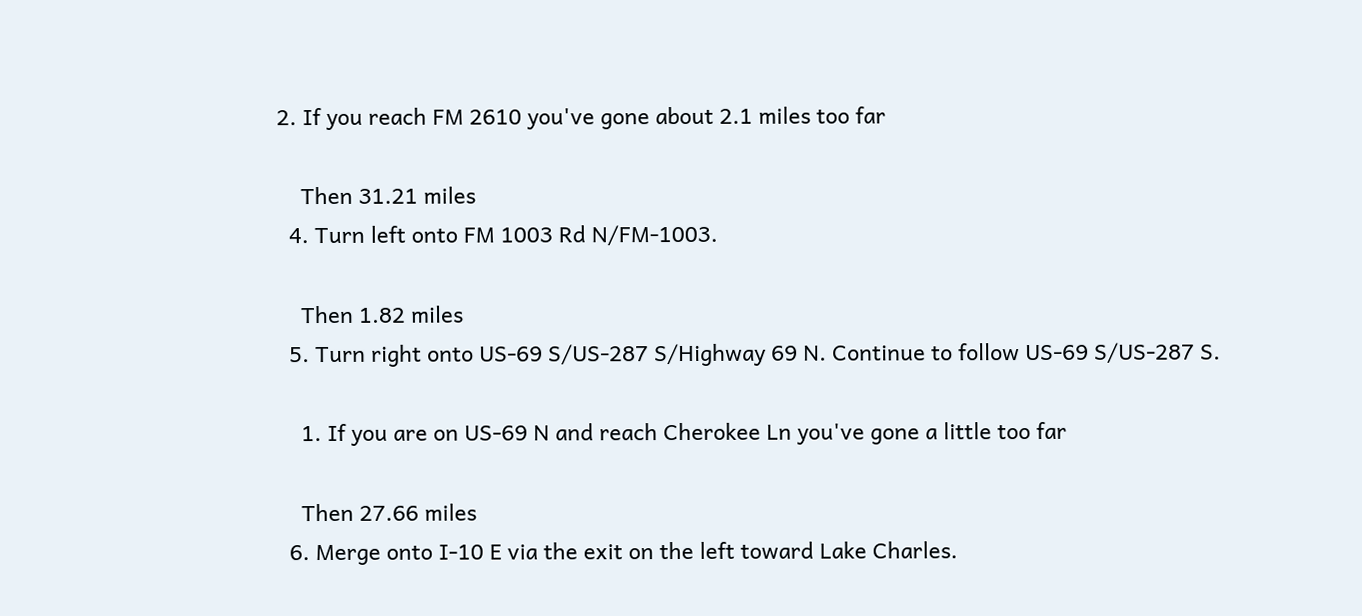2. If you reach FM 2610 you've gone about 2.1 miles too far

    Then 31.21 miles
  4. Turn left onto FM 1003 Rd N/FM-1003.

    Then 1.82 miles
  5. Turn right onto US-69 S/US-287 S/Highway 69 N. Continue to follow US-69 S/US-287 S.

    1. If you are on US-69 N and reach Cherokee Ln you've gone a little too far

    Then 27.66 miles
  6. Merge onto I-10 E via the exit on the left toward Lake Charles.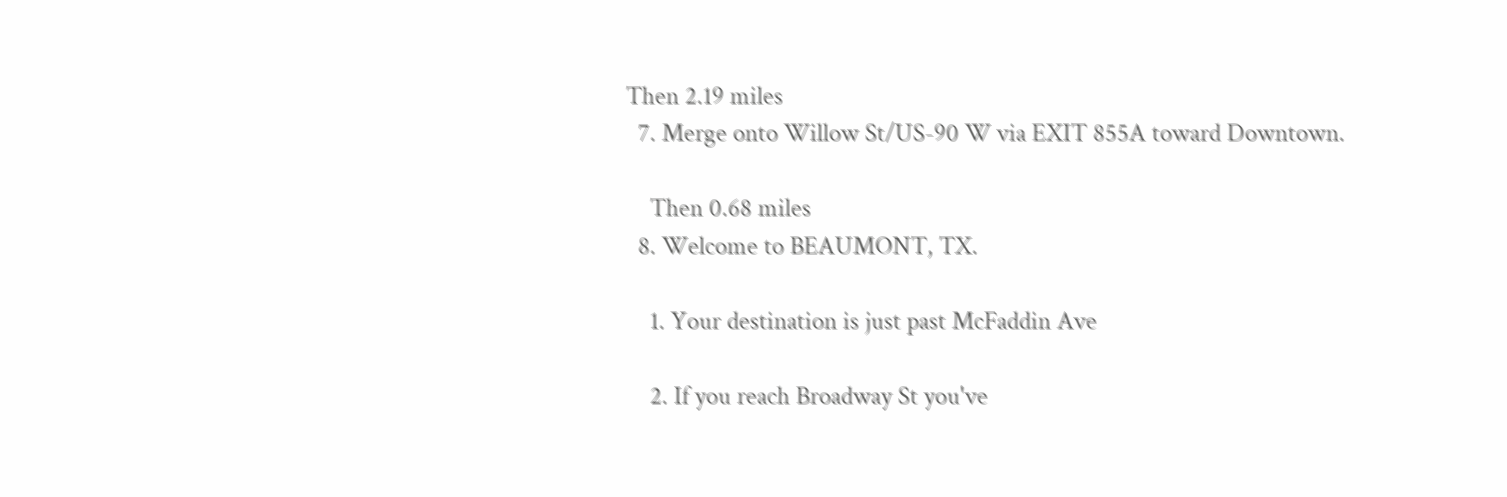Then 2.19 miles
  7. Merge onto Willow St/US-90 W via EXIT 855A toward Downtown.

    Then 0.68 miles
  8. Welcome to BEAUMONT, TX.

    1. Your destination is just past McFaddin Ave

    2. If you reach Broadway St you've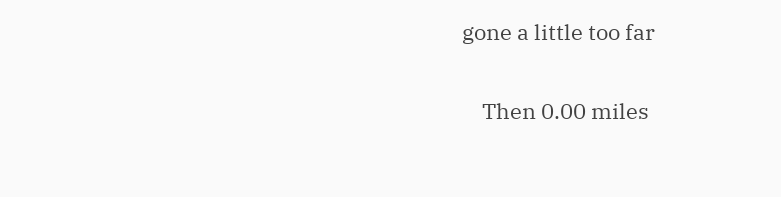gone a little too far

    Then 0.00 miles